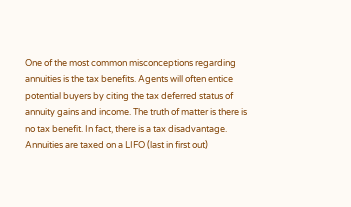One of the most common misconceptions regarding annuities is the tax benefits. Agents will often entice potential buyers by citing the tax deferred status of annuity gains and income. The truth of matter is there is no tax benefit. In fact, there is a tax disadvantage. Annuities are taxed on a LIFO (last in first out)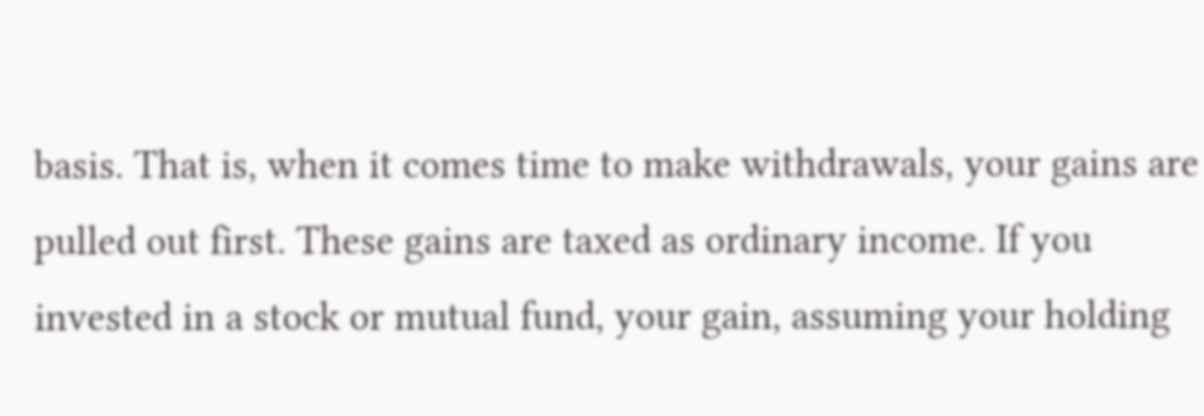basis. That is, when it comes time to make withdrawals, your gains are pulled out first. These gains are taxed as ordinary income. If you invested in a stock or mutual fund, your gain, assuming your holding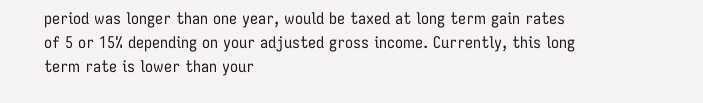period was longer than one year, would be taxed at long term gain rates of 5 or 15% depending on your adjusted gross income. Currently, this long term rate is lower than your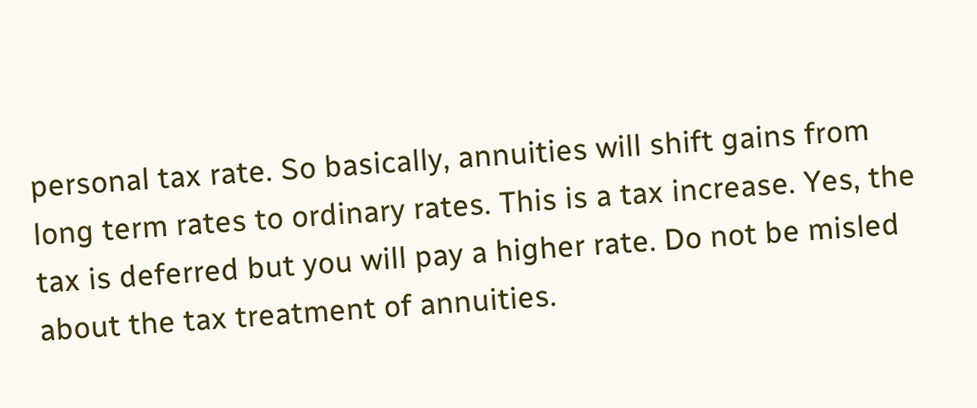personal tax rate. So basically, annuities will shift gains from long term rates to ordinary rates. This is a tax increase. Yes, the tax is deferred but you will pay a higher rate. Do not be misled about the tax treatment of annuities.